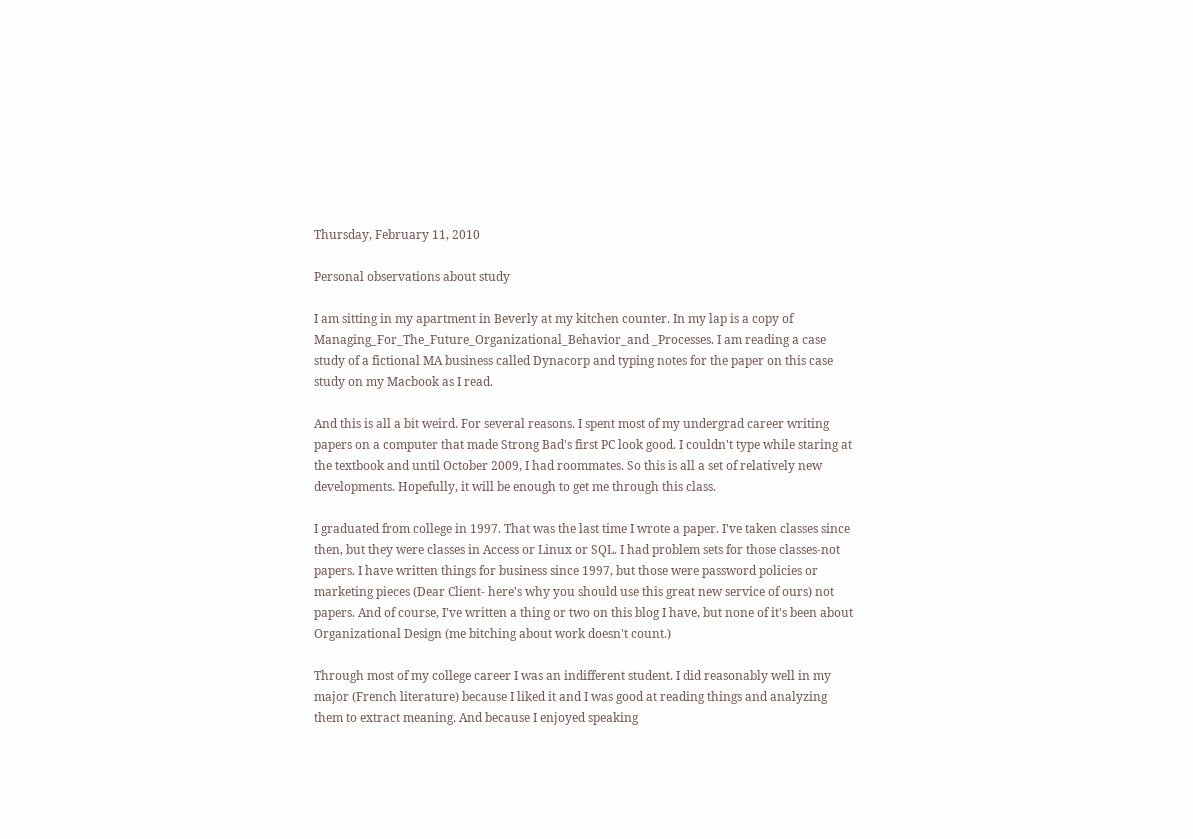Thursday, February 11, 2010

Personal observations about study

I am sitting in my apartment in Beverly at my kitchen counter. In my lap is a copy of Managing_For_The_Future_Organizational_Behavior_and _Processes. I am reading a case study of a fictional MA business called Dynacorp and typing notes for the paper on this case study on my Macbook as I read.

And this is all a bit weird. For several reasons. I spent most of my undergrad career writing papers on a computer that made Strong Bad's first PC look good. I couldn't type while staring at the textbook and until October 2009, I had roommates. So this is all a set of relatively new developments. Hopefully, it will be enough to get me through this class.

I graduated from college in 1997. That was the last time I wrote a paper. I've taken classes since then, but they were classes in Access or Linux or SQL. I had problem sets for those classes-not papers. I have written things for business since 1997, but those were password policies or marketing pieces (Dear Client- here's why you should use this great new service of ours) not papers. And of course, I've written a thing or two on this blog I have, but none of it's been about Organizational Design (me bitching about work doesn't count.)

Through most of my college career I was an indifferent student. I did reasonably well in my major (French literature) because I liked it and I was good at reading things and analyzing them to extract meaning. And because I enjoyed speaking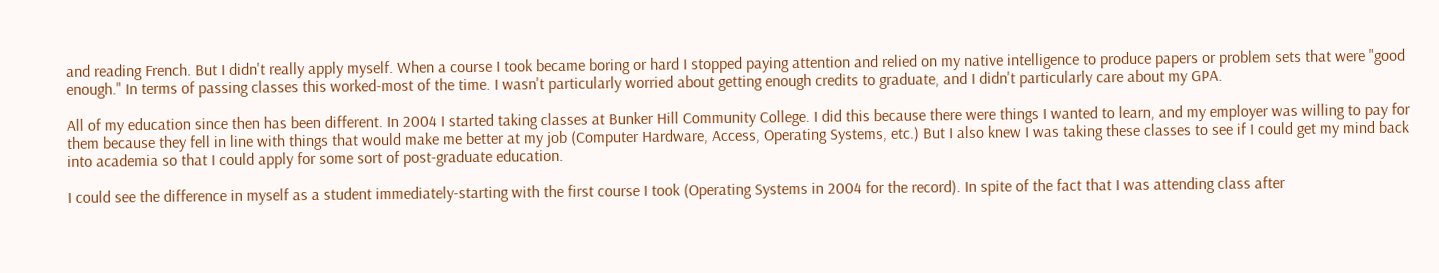and reading French. But I didn't really apply myself. When a course I took became boring or hard I stopped paying attention and relied on my native intelligence to produce papers or problem sets that were "good enough." In terms of passing classes this worked-most of the time. I wasn't particularly worried about getting enough credits to graduate, and I didn't particularly care about my GPA.

All of my education since then has been different. In 2004 I started taking classes at Bunker Hill Community College. I did this because there were things I wanted to learn, and my employer was willing to pay for them because they fell in line with things that would make me better at my job (Computer Hardware, Access, Operating Systems, etc.) But I also knew I was taking these classes to see if I could get my mind back into academia so that I could apply for some sort of post-graduate education.

I could see the difference in myself as a student immediately-starting with the first course I took (Operating Systems in 2004 for the record). In spite of the fact that I was attending class after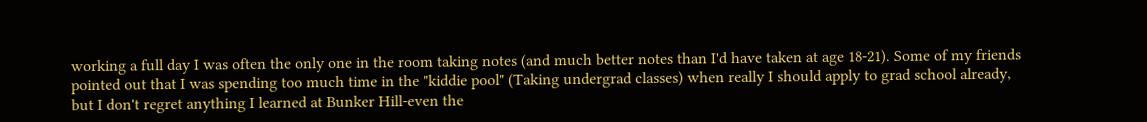working a full day I was often the only one in the room taking notes (and much better notes than I'd have taken at age 18-21). Some of my friends pointed out that I was spending too much time in the "kiddie pool" (Taking undergrad classes) when really I should apply to grad school already, but I don't regret anything I learned at Bunker Hill-even the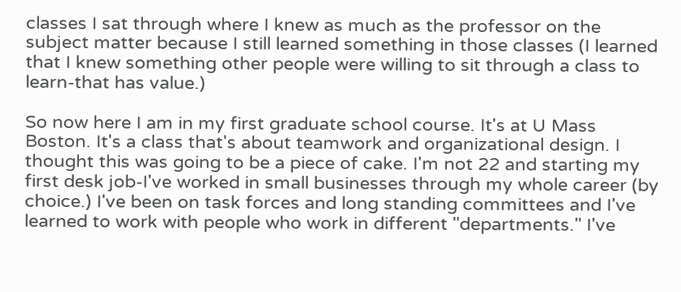classes I sat through where I knew as much as the professor on the subject matter because I still learned something in those classes (I learned that I knew something other people were willing to sit through a class to learn-that has value.)

So now here I am in my first graduate school course. It's at U Mass Boston. It's a class that's about teamwork and organizational design. I thought this was going to be a piece of cake. I'm not 22 and starting my first desk job-I've worked in small businesses through my whole career (by choice.) I've been on task forces and long standing committees and I've learned to work with people who work in different "departments." I've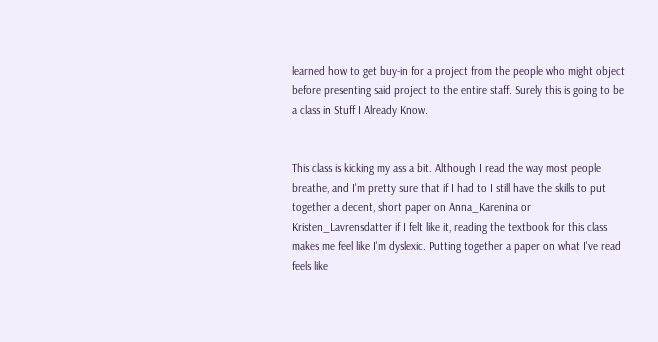learned how to get buy-in for a project from the people who might object before presenting said project to the entire staff. Surely this is going to be a class in Stuff I Already Know.


This class is kicking my ass a bit. Although I read the way most people breathe, and I'm pretty sure that if I had to I still have the skills to put together a decent, short paper on Anna_Karenina or Kristen_Lavrensdatter if I felt like it, reading the textbook for this class makes me feel like I'm dyslexic. Putting together a paper on what I've read feels like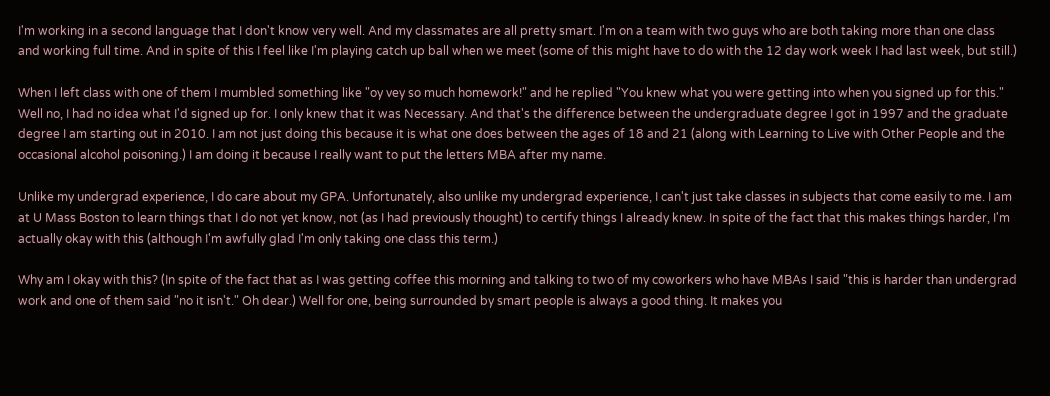I'm working in a second language that I don't know very well. And my classmates are all pretty smart. I'm on a team with two guys who are both taking more than one class and working full time. And in spite of this I feel like I'm playing catch up ball when we meet (some of this might have to do with the 12 day work week I had last week, but still.)

When I left class with one of them I mumbled something like "oy vey so much homework!" and he replied "You knew what you were getting into when you signed up for this." Well no, I had no idea what I'd signed up for. I only knew that it was Necessary. And that's the difference between the undergraduate degree I got in 1997 and the graduate degree I am starting out in 2010. I am not just doing this because it is what one does between the ages of 18 and 21 (along with Learning to Live with Other People and the occasional alcohol poisoning.) I am doing it because I really want to put the letters MBA after my name.

Unlike my undergrad experience, I do care about my GPA. Unfortunately, also unlike my undergrad experience, I can't just take classes in subjects that come easily to me. I am at U Mass Boston to learn things that I do not yet know, not (as I had previously thought) to certify things I already knew. In spite of the fact that this makes things harder, I'm actually okay with this (although I'm awfully glad I'm only taking one class this term.)

Why am I okay with this? (In spite of the fact that as I was getting coffee this morning and talking to two of my coworkers who have MBAs I said "this is harder than undergrad work and one of them said "no it isn't." Oh dear.) Well for one, being surrounded by smart people is always a good thing. It makes you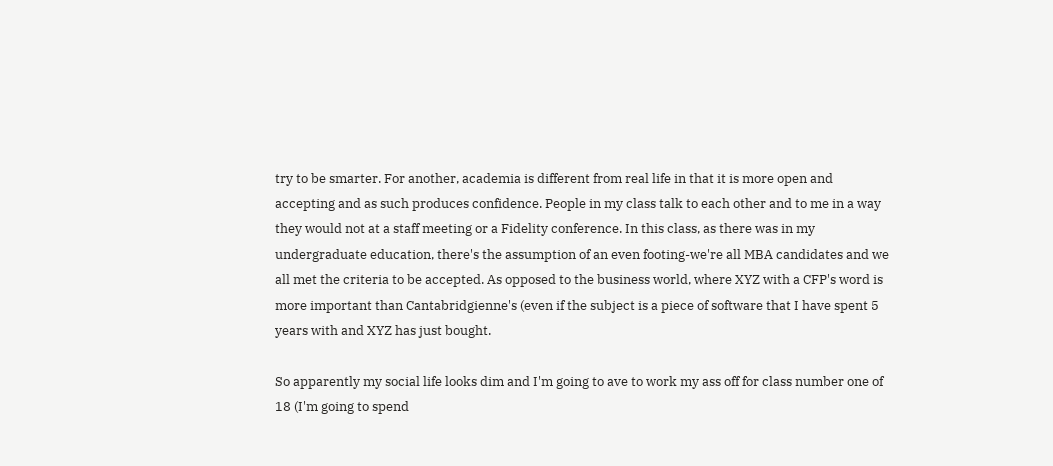try to be smarter. For another, academia is different from real life in that it is more open and accepting and as such produces confidence. People in my class talk to each other and to me in a way they would not at a staff meeting or a Fidelity conference. In this class, as there was in my undergraduate education, there's the assumption of an even footing-we're all MBA candidates and we all met the criteria to be accepted. As opposed to the business world, where XYZ with a CFP's word is more important than Cantabridgienne's (even if the subject is a piece of software that I have spent 5 years with and XYZ has just bought.

So apparently my social life looks dim and I'm going to ave to work my ass off for class number one of 18 (I'm going to spend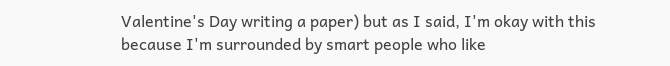Valentine's Day writing a paper) but as I said, I'm okay with this because I'm surrounded by smart people who like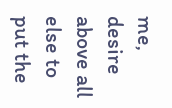me, desire above all else to put the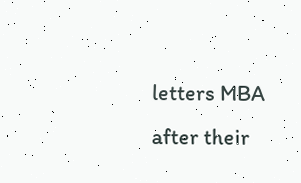letters MBA after their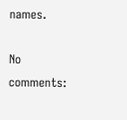names.

No comments: